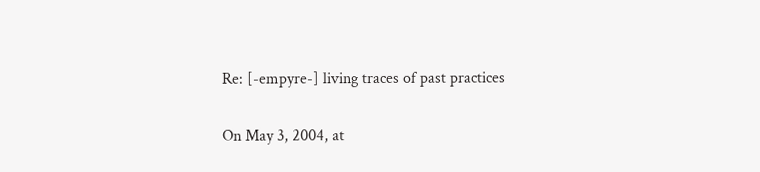Re: [-empyre-] living traces of past practices

On May 3, 2004, at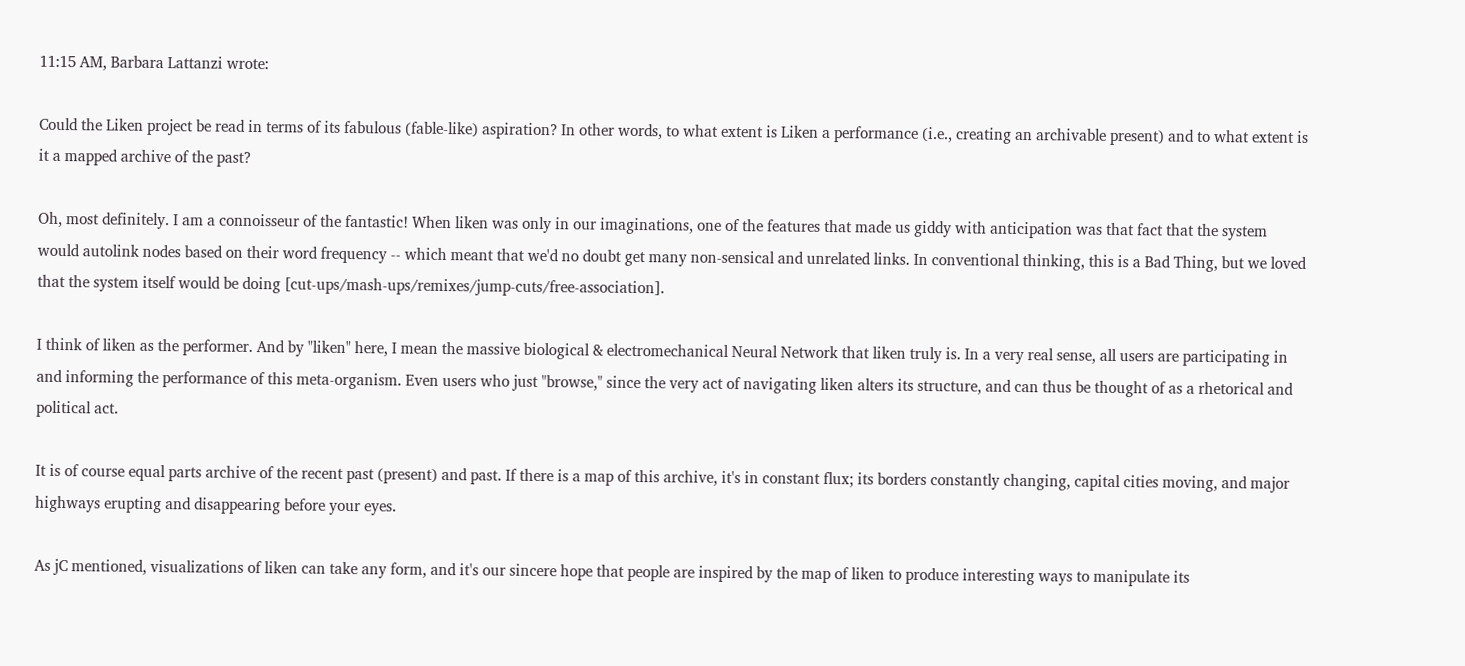11:15 AM, Barbara Lattanzi wrote:

Could the Liken project be read in terms of its fabulous (fable-like) aspiration? In other words, to what extent is Liken a performance (i.e., creating an archivable present) and to what extent is it a mapped archive of the past?

Oh, most definitely. I am a connoisseur of the fantastic! When liken was only in our imaginations, one of the features that made us giddy with anticipation was that fact that the system would autolink nodes based on their word frequency -- which meant that we'd no doubt get many non-sensical and unrelated links. In conventional thinking, this is a Bad Thing, but we loved that the system itself would be doing [cut-ups/mash-ups/remixes/jump-cuts/free-association].

I think of liken as the performer. And by "liken" here, I mean the massive biological & electromechanical Neural Network that liken truly is. In a very real sense, all users are participating in and informing the performance of this meta-organism. Even users who just "browse," since the very act of navigating liken alters its structure, and can thus be thought of as a rhetorical and political act.

It is of course equal parts archive of the recent past (present) and past. If there is a map of this archive, it's in constant flux; its borders constantly changing, capital cities moving, and major highways erupting and disappearing before your eyes.

As jC mentioned, visualizations of liken can take any form, and it's our sincere hope that people are inspired by the map of liken to produce interesting ways to manipulate its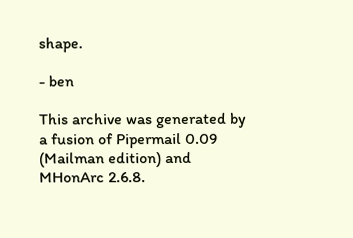shape.

- ben

This archive was generated by a fusion of Pipermail 0.09 (Mailman edition) and MHonArc 2.6.8.